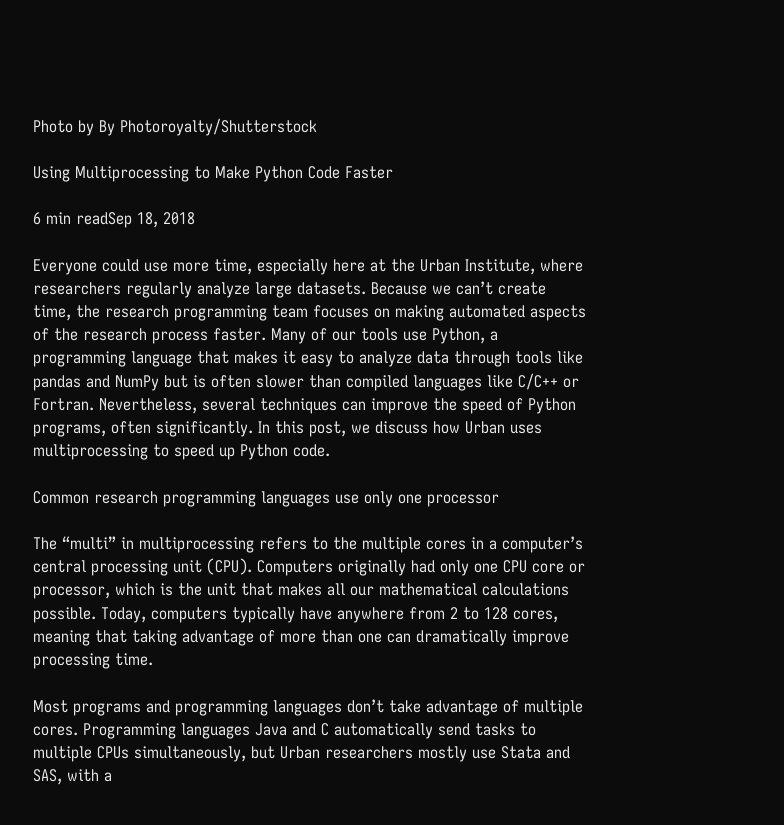Photo by By Photoroyalty/Shutterstock

Using Multiprocessing to Make Python Code Faster

6 min readSep 18, 2018

Everyone could use more time, especially here at the Urban Institute, where researchers regularly analyze large datasets. Because we can’t create time, the research programming team focuses on making automated aspects of the research process faster. Many of our tools use Python, a programming language that makes it easy to analyze data through tools like pandas and NumPy but is often slower than compiled languages like C/C++ or Fortran. Nevertheless, several techniques can improve the speed of Python programs, often significantly. In this post, we discuss how Urban uses multiprocessing to speed up Python code.

Common research programming languages use only one processor

The “multi” in multiprocessing refers to the multiple cores in a computer’s central processing unit (CPU). Computers originally had only one CPU core or processor, which is the unit that makes all our mathematical calculations possible. Today, computers typically have anywhere from 2 to 128 cores, meaning that taking advantage of more than one can dramatically improve processing time.

Most programs and programming languages don’t take advantage of multiple cores. Programming languages Java and C automatically send tasks to multiple CPUs simultaneously, but Urban researchers mostly use Stata and SAS, with a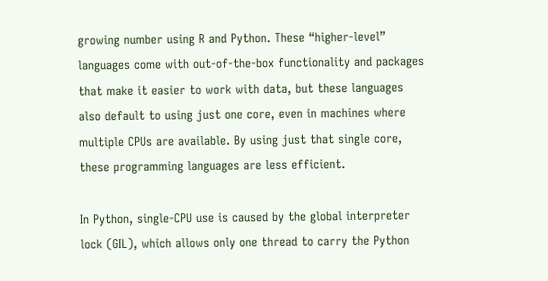growing number using R and Python. These “higher-level” languages come with out-of-the-box functionality and packages that make it easier to work with data, but these languages also default to using just one core, even in machines where multiple CPUs are available. By using just that single core, these programming languages are less efficient.

In Python, single-CPU use is caused by the global interpreter lock (GIL), which allows only one thread to carry the Python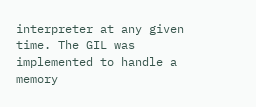interpreter at any given time. The GIL was implemented to handle a memory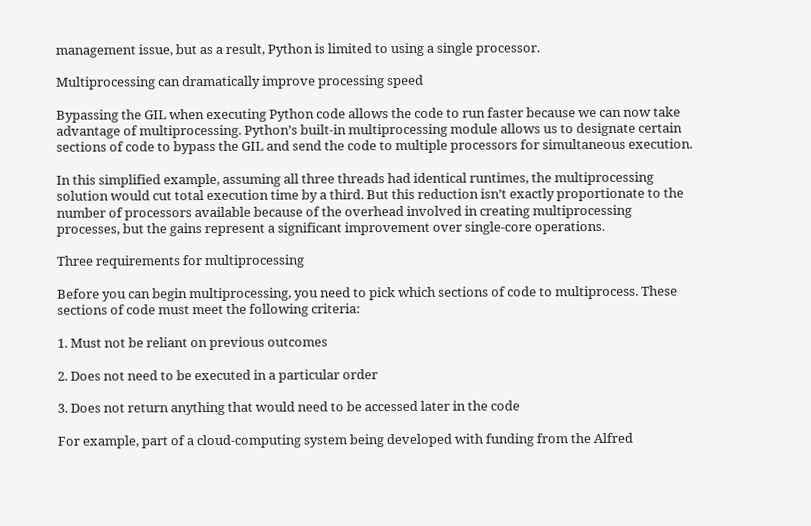management issue, but as a result, Python is limited to using a single processor.

Multiprocessing can dramatically improve processing speed

Bypassing the GIL when executing Python code allows the code to run faster because we can now take advantage of multiprocessing. Python’s built-in multiprocessing module allows us to designate certain sections of code to bypass the GIL and send the code to multiple processors for simultaneous execution.

In this simplified example, assuming all three threads had identical runtimes, the multiprocessing solution would cut total execution time by a third. But this reduction isn’t exactly proportionate to the number of processors available because of the overhead involved in creating multiprocessing processes, but the gains represent a significant improvement over single-core operations.

Three requirements for multiprocessing

Before you can begin multiprocessing, you need to pick which sections of code to multiprocess. These sections of code must meet the following criteria:

1. Must not be reliant on previous outcomes

2. Does not need to be executed in a particular order

3. Does not return anything that would need to be accessed later in the code

For example, part of a cloud-computing system being developed with funding from the Alfred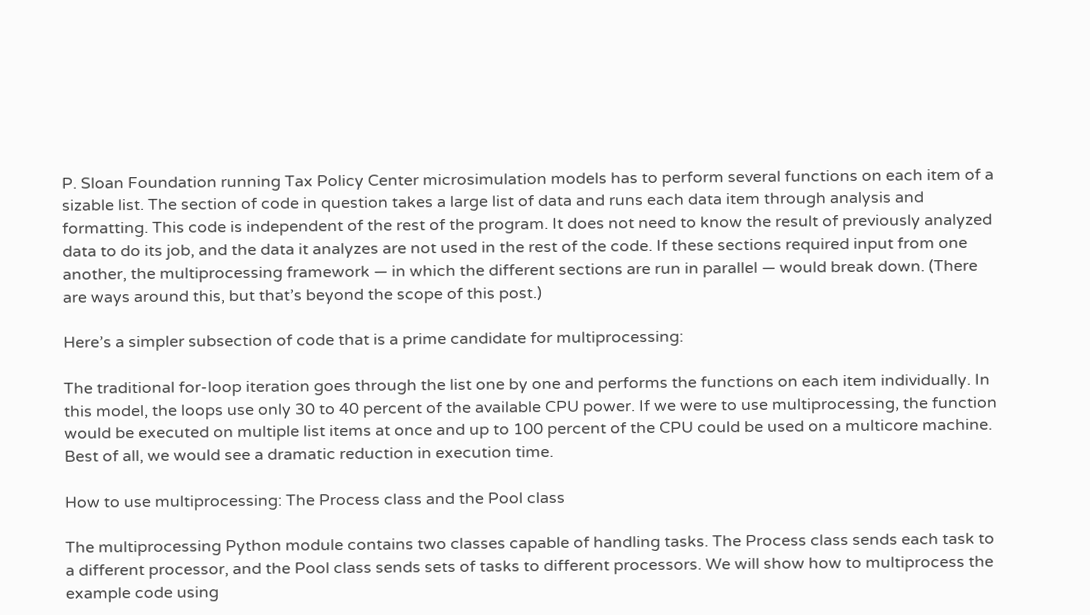P. Sloan Foundation running Tax Policy Center microsimulation models has to perform several functions on each item of a sizable list. The section of code in question takes a large list of data and runs each data item through analysis and formatting. This code is independent of the rest of the program. It does not need to know the result of previously analyzed data to do its job, and the data it analyzes are not used in the rest of the code. If these sections required input from one another, the multiprocessing framework — in which the different sections are run in parallel — would break down. (There are ways around this, but that’s beyond the scope of this post.)

Here’s a simpler subsection of code that is a prime candidate for multiprocessing:

The traditional for-loop iteration goes through the list one by one and performs the functions on each item individually. In this model, the loops use only 30 to 40 percent of the available CPU power. If we were to use multiprocessing, the function would be executed on multiple list items at once and up to 100 percent of the CPU could be used on a multicore machine. Best of all, we would see a dramatic reduction in execution time.

How to use multiprocessing: The Process class and the Pool class

The multiprocessing Python module contains two classes capable of handling tasks. The Process class sends each task to a different processor, and the Pool class sends sets of tasks to different processors. We will show how to multiprocess the example code using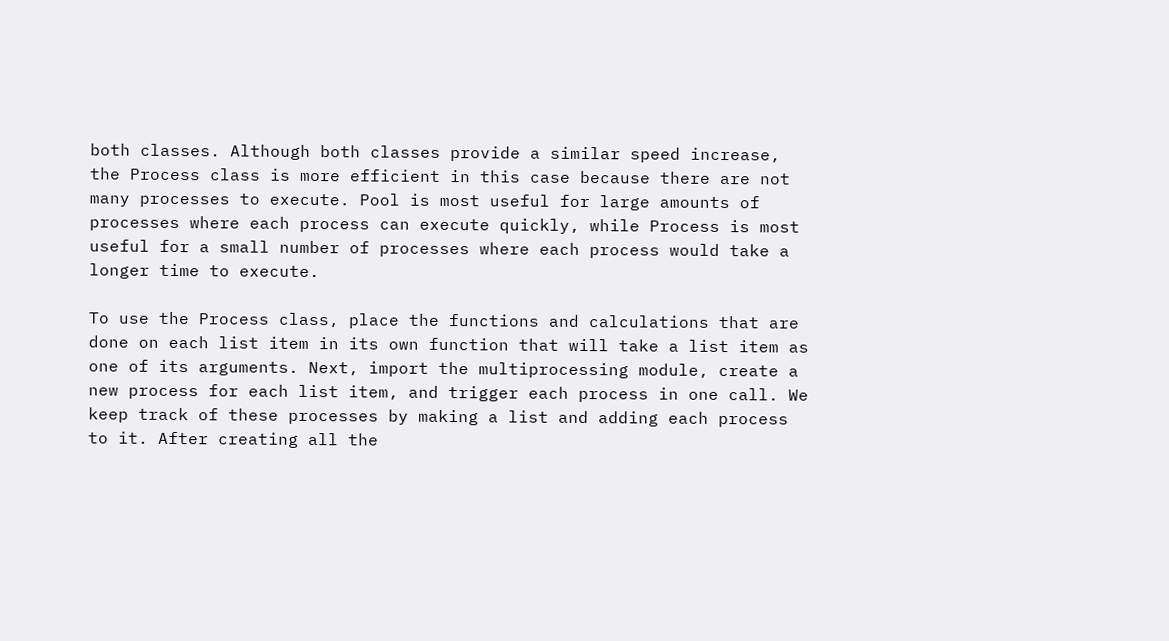both classes. Although both classes provide a similar speed increase, the Process class is more efficient in this case because there are not many processes to execute. Pool is most useful for large amounts of processes where each process can execute quickly, while Process is most useful for a small number of processes where each process would take a longer time to execute.

To use the Process class, place the functions and calculations that are done on each list item in its own function that will take a list item as one of its arguments. Next, import the multiprocessing module, create a new process for each list item, and trigger each process in one call. We keep track of these processes by making a list and adding each process to it. After creating all the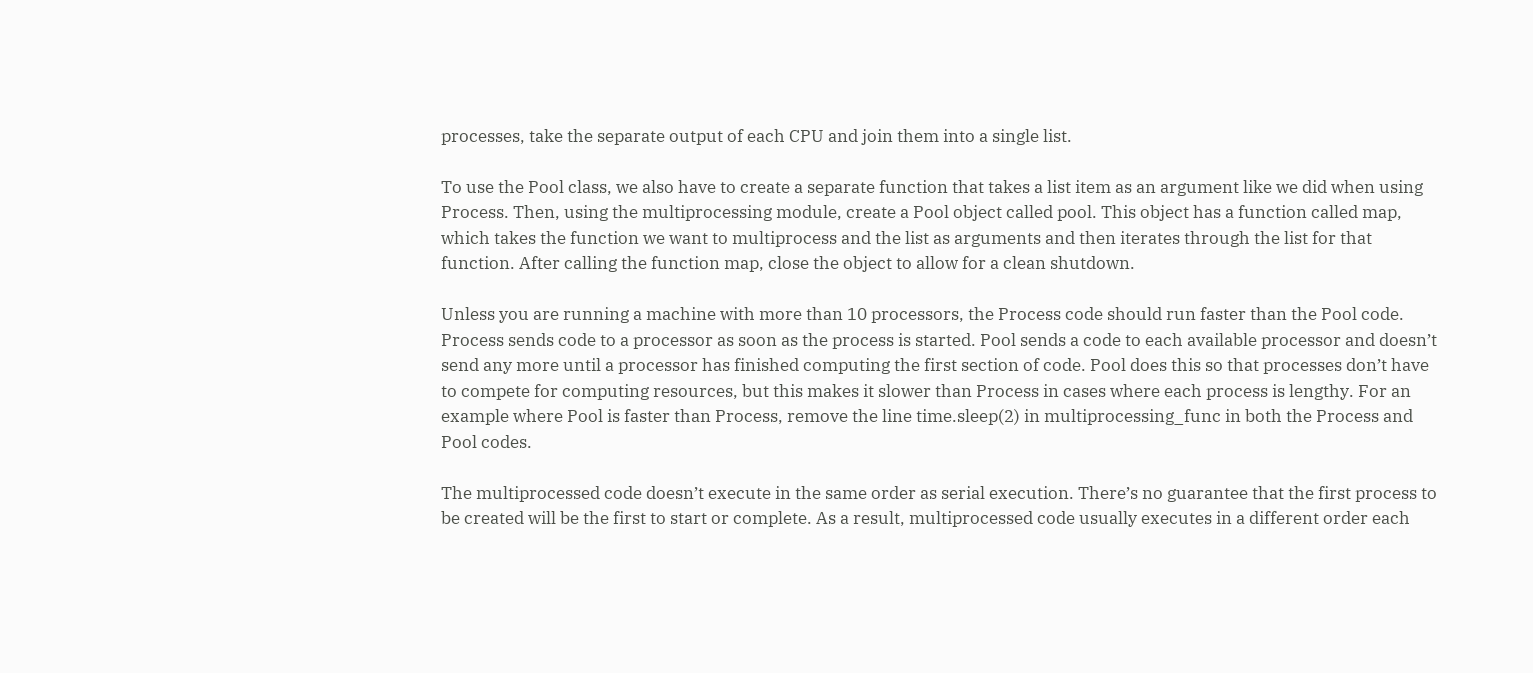processes, take the separate output of each CPU and join them into a single list.

To use the Pool class, we also have to create a separate function that takes a list item as an argument like we did when using Process. Then, using the multiprocessing module, create a Pool object called pool. This object has a function called map, which takes the function we want to multiprocess and the list as arguments and then iterates through the list for that function. After calling the function map, close the object to allow for a clean shutdown.

Unless you are running a machine with more than 10 processors, the Process code should run faster than the Pool code. Process sends code to a processor as soon as the process is started. Pool sends a code to each available processor and doesn’t send any more until a processor has finished computing the first section of code. Pool does this so that processes don’t have to compete for computing resources, but this makes it slower than Process in cases where each process is lengthy. For an example where Pool is faster than Process, remove the line time.sleep(2) in multiprocessing_func in both the Process and Pool codes.

The multiprocessed code doesn’t execute in the same order as serial execution. There’s no guarantee that the first process to be created will be the first to start or complete. As a result, multiprocessed code usually executes in a different order each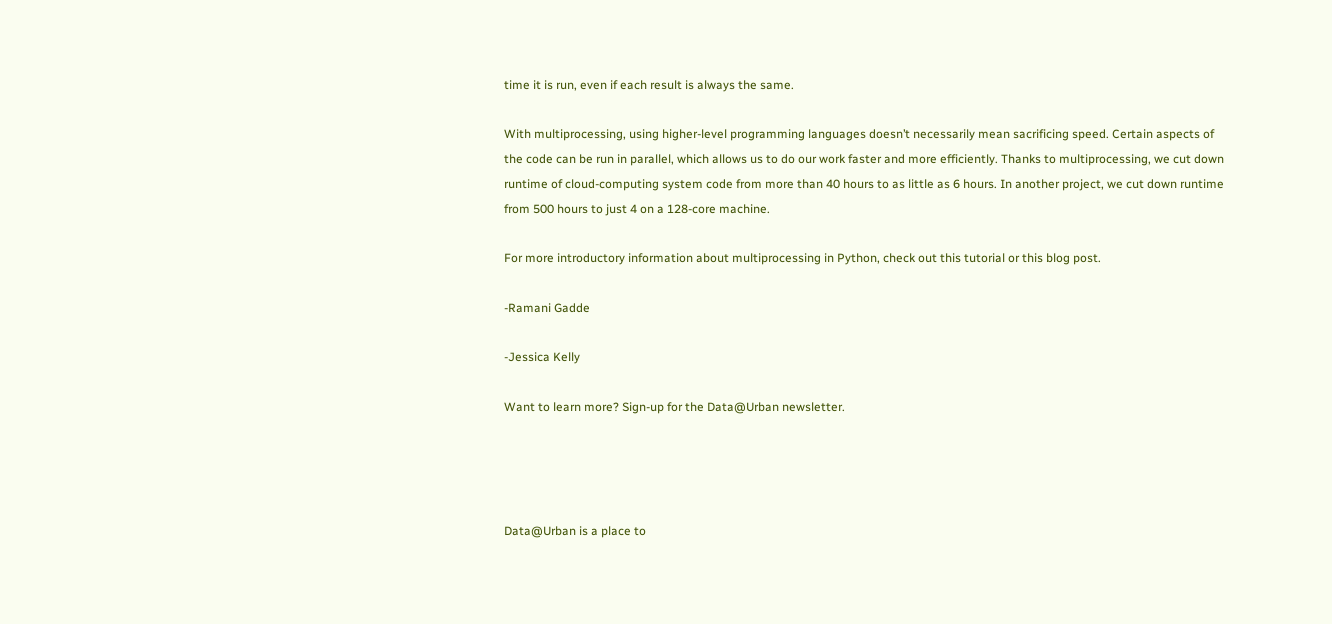time it is run, even if each result is always the same.

With multiprocessing, using higher-level programming languages doesn’t necessarily mean sacrificing speed. Certain aspects of the code can be run in parallel, which allows us to do our work faster and more efficiently. Thanks to multiprocessing, we cut down runtime of cloud-computing system code from more than 40 hours to as little as 6 hours. In another project, we cut down runtime from 500 hours to just 4 on a 128-core machine.

For more introductory information about multiprocessing in Python, check out this tutorial or this blog post.

-Ramani Gadde

-Jessica Kelly

Want to learn more? Sign-up for the Data@Urban newsletter.




Data@Urban is a place to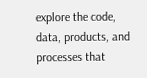explore the code, data, products, and processes that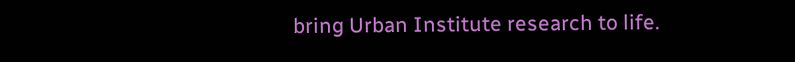bring Urban Institute research to life.